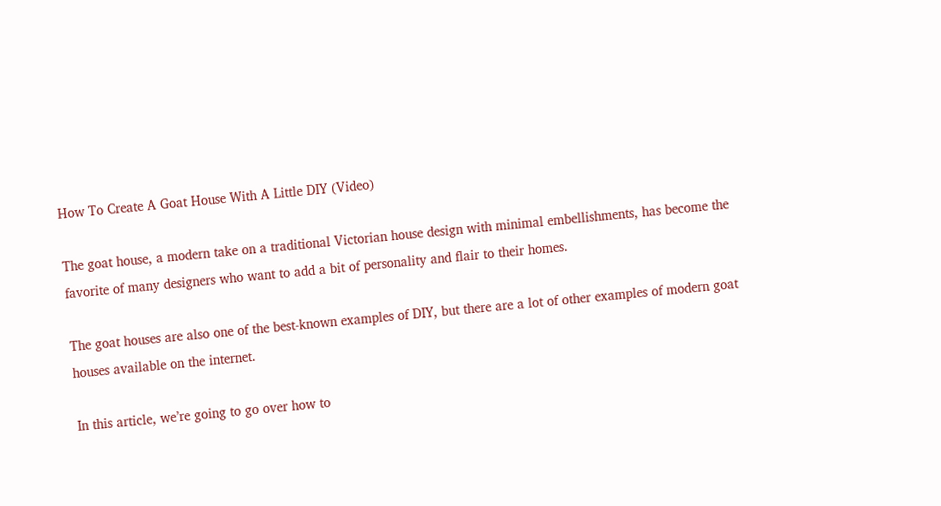How To Create A Goat House With A Little DIY (Video)

The goat house, a modern take on a traditional Victorian house design with minimal embellishments, has become the favorite of many designers who want to add a bit of personality and flair to their homes.

The goat houses are also one of the best-known examples of DIY, but there are a lot of other examples of modern goat houses available on the internet.

In this article, we’re going to go over how to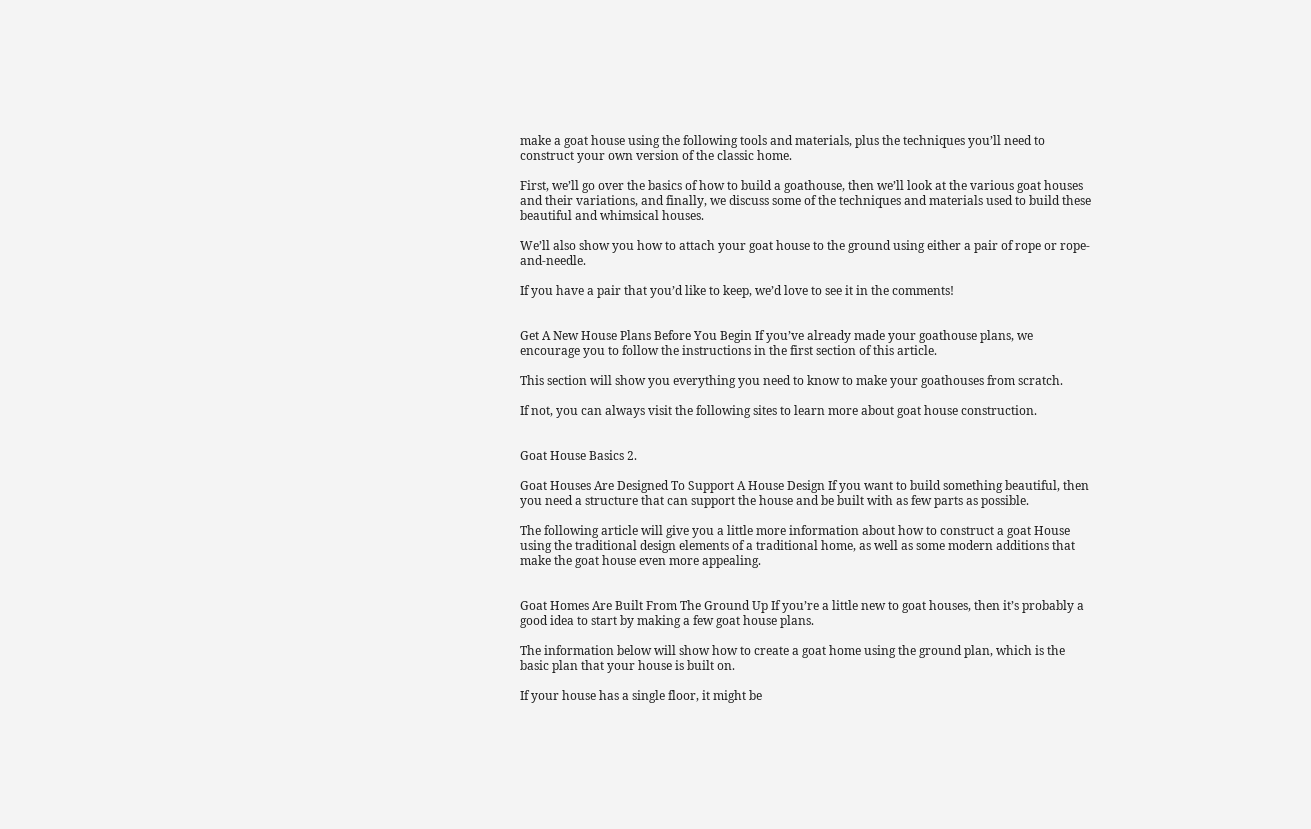make a goat house using the following tools and materials, plus the techniques you’ll need to construct your own version of the classic home.

First, we’ll go over the basics of how to build a goathouse, then we’ll look at the various goat houses and their variations, and finally, we discuss some of the techniques and materials used to build these beautiful and whimsical houses.

We’ll also show you how to attach your goat house to the ground using either a pair of rope or rope-and-needle.

If you have a pair that you’d like to keep, we’d love to see it in the comments!


Get A New House Plans Before You Begin If you’ve already made your goathouse plans, we encourage you to follow the instructions in the first section of this article.

This section will show you everything you need to know to make your goathouses from scratch.

If not, you can always visit the following sites to learn more about goat house construction.


Goat House Basics 2.

Goat Houses Are Designed To Support A House Design If you want to build something beautiful, then you need a structure that can support the house and be built with as few parts as possible.

The following article will give you a little more information about how to construct a goat House using the traditional design elements of a traditional home, as well as some modern additions that make the goat house even more appealing.


Goat Homes Are Built From The Ground Up If you’re a little new to goat houses, then it’s probably a good idea to start by making a few goat house plans.

The information below will show how to create a goat home using the ground plan, which is the basic plan that your house is built on.

If your house has a single floor, it might be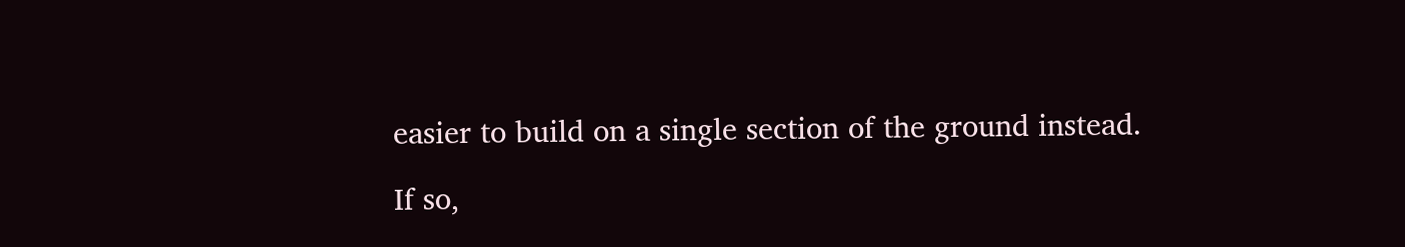easier to build on a single section of the ground instead.

If so,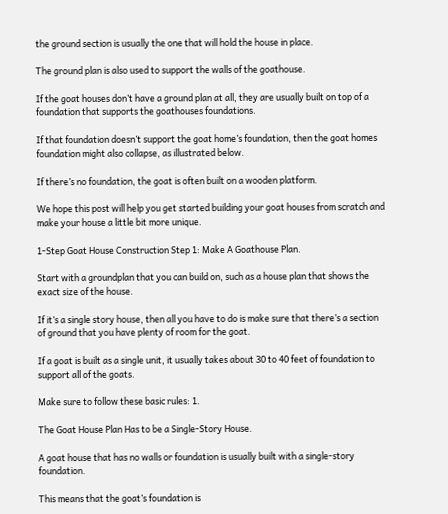the ground section is usually the one that will hold the house in place.

The ground plan is also used to support the walls of the goathouse.

If the goat houses don’t have a ground plan at all, they are usually built on top of a foundation that supports the goathouses foundations.

If that foundation doesn’t support the goat home’s foundation, then the goat homes foundation might also collapse, as illustrated below.

If there’s no foundation, the goat is often built on a wooden platform.

We hope this post will help you get started building your goat houses from scratch and make your house a little bit more unique.

1-Step Goat House Construction Step 1: Make A Goathouse Plan.

Start with a groundplan that you can build on, such as a house plan that shows the exact size of the house.

If it’s a single story house, then all you have to do is make sure that there’s a section of ground that you have plenty of room for the goat.

If a goat is built as a single unit, it usually takes about 30 to 40 feet of foundation to support all of the goats.

Make sure to follow these basic rules: 1.

The Goat House Plan Has to be a Single-Story House.

A goat house that has no walls or foundation is usually built with a single-story foundation.

This means that the goat’s foundation is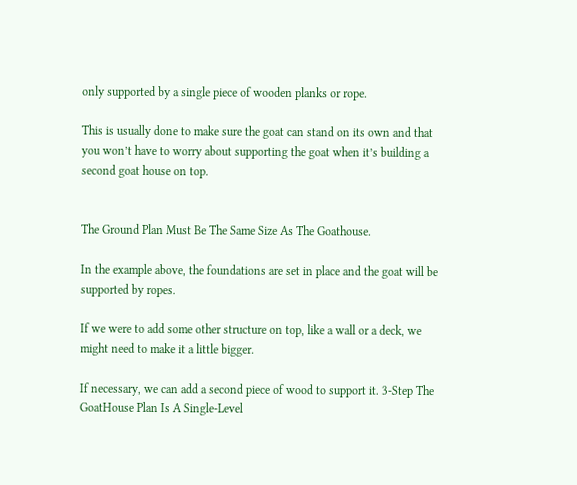only supported by a single piece of wooden planks or rope.

This is usually done to make sure the goat can stand on its own and that you won’t have to worry about supporting the goat when it’s building a second goat house on top.


The Ground Plan Must Be The Same Size As The Goathouse.

In the example above, the foundations are set in place and the goat will be supported by ropes.

If we were to add some other structure on top, like a wall or a deck, we might need to make it a little bigger.

If necessary, we can add a second piece of wood to support it. 3-Step The GoatHouse Plan Is A Single-Level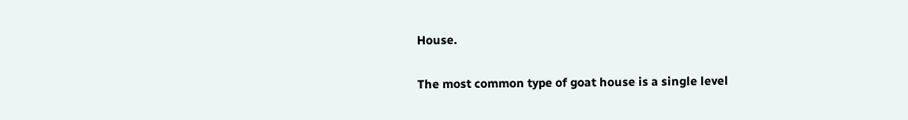House.

The most common type of goat house is a single level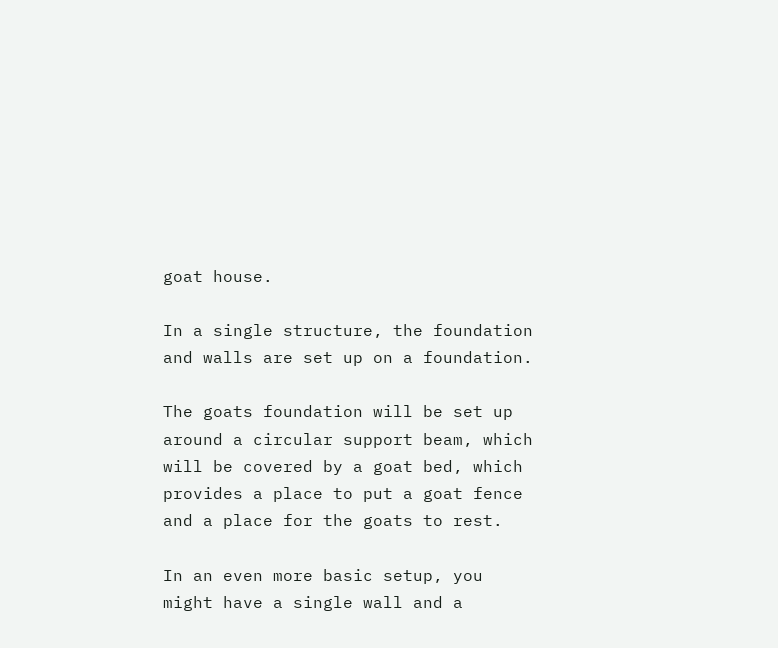goat house.

In a single structure, the foundation and walls are set up on a foundation.

The goats foundation will be set up around a circular support beam, which will be covered by a goat bed, which provides a place to put a goat fence and a place for the goats to rest.

In an even more basic setup, you might have a single wall and a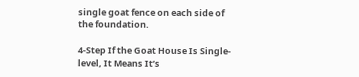single goat fence on each side of the foundation.

4-Step If the Goat House Is Single-level, It Means It’s